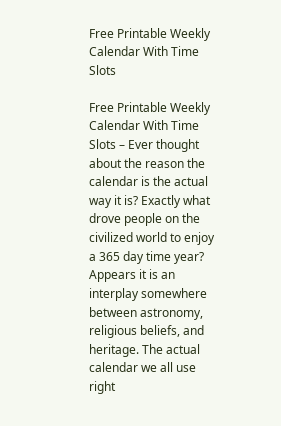Free Printable Weekly Calendar With Time Slots

Free Printable Weekly Calendar With Time Slots – Ever thought about the reason the calendar is the actual way it is? Exactly what drove people on the civilized world to enjoy a 365 day time year? Appears it is an interplay somewhere between astronomy, religious beliefs, and heritage. The actual calendar we all use right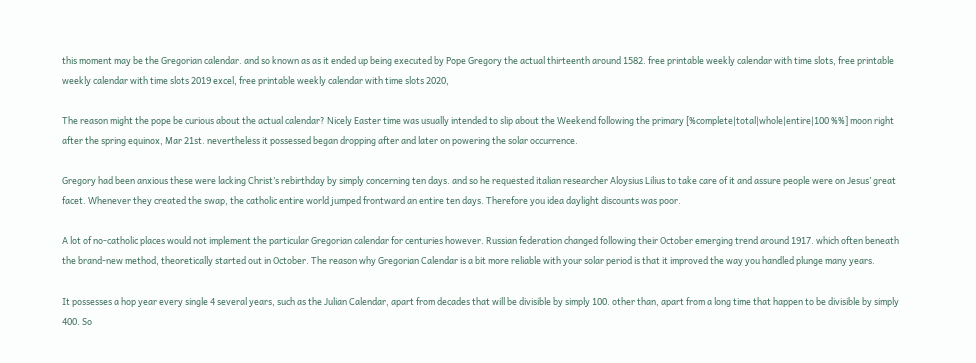this moment may be the Gregorian calendar. and so known as as it ended up being executed by Pope Gregory the actual thirteenth around 1582. free printable weekly calendar with time slots, free printable weekly calendar with time slots 2019 excel, free printable weekly calendar with time slots 2020,

The reason might the pope be curious about the actual calendar? Nicely Easter time was usually intended to slip about the Weekend following the primary [%complete|total|whole|entire|100 %%] moon right after the spring equinox, Mar 21st. nevertheless it possessed began dropping after and later on powering the solar occurrence.

Gregory had been anxious these were lacking Christ’s rebirthday by simply concerning ten days. and so he requested italian researcher Aloysius Lilius to take care of it and assure people were on Jesus’ great facet. Whenever they created the swap, the catholic entire world jumped frontward an entire ten days. Therefore you idea daylight discounts was poor.

A lot of no-catholic places would not implement the particular Gregorian calendar for centuries however. Russian federation changed following their October emerging trend around 1917. which often beneath the brand-new method, theoretically started out in October. The reason why Gregorian Calendar is a bit more reliable with your solar period is that it improved the way you handled plunge many years.

It possesses a hop year every single 4 several years, such as the Julian Calendar, apart from decades that will be divisible by simply 100. other than, apart from a long time that happen to be divisible by simply 400. So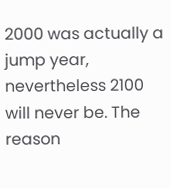2000 was actually a jump year, nevertheless 2100 will never be. The reason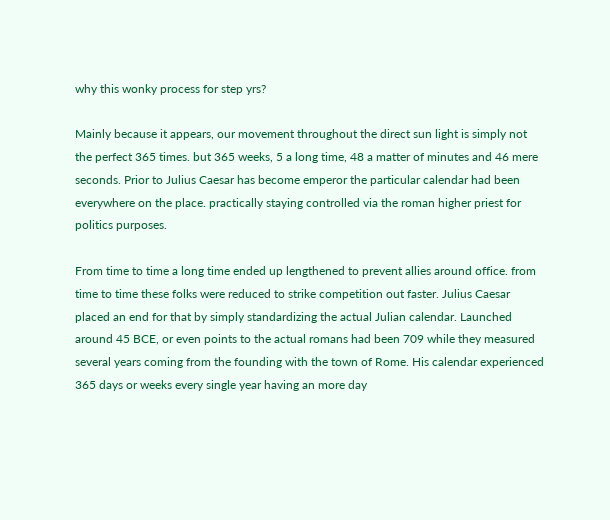why this wonky process for step yrs?

Mainly because it appears, our movement throughout the direct sun light is simply not the perfect 365 times. but 365 weeks, 5 a long time, 48 a matter of minutes and 46 mere seconds. Prior to Julius Caesar has become emperor the particular calendar had been everywhere on the place. practically staying controlled via the roman higher priest for politics purposes.

From time to time a long time ended up lengthened to prevent allies around office. from time to time these folks were reduced to strike competition out faster. Julius Caesar placed an end for that by simply standardizing the actual Julian calendar. Launched around 45 BCE, or even points to the actual romans had been 709 while they measured several years coming from the founding with the town of Rome. His calendar experienced 365 days or weeks every single year having an more day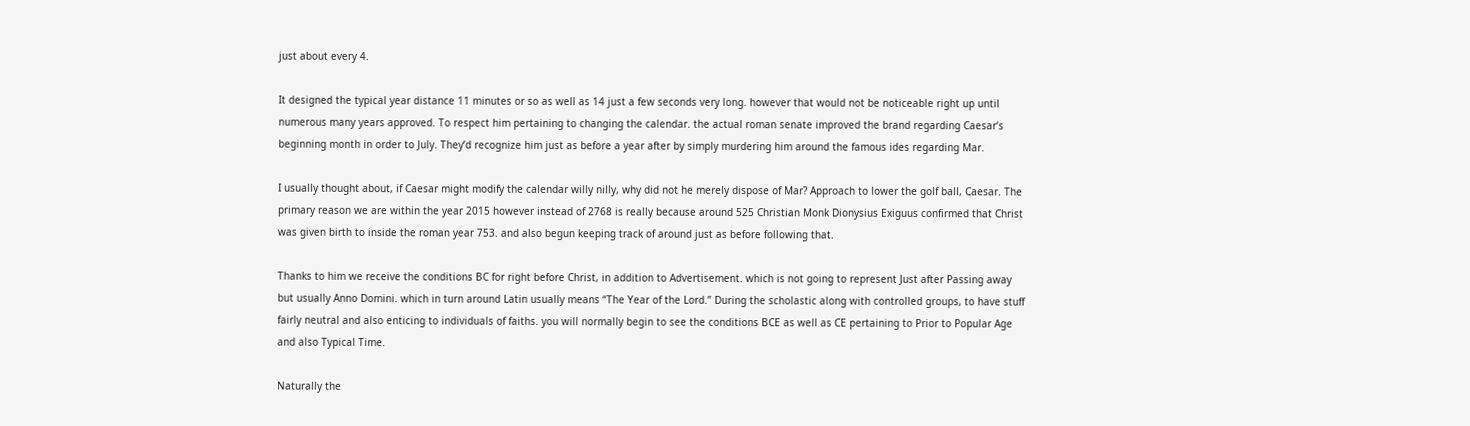just about every 4.

It designed the typical year distance 11 minutes or so as well as 14 just a few seconds very long. however that would not be noticeable right up until numerous many years approved. To respect him pertaining to changing the calendar. the actual roman senate improved the brand regarding Caesar’s beginning month in order to July. They’d recognize him just as before a year after by simply murdering him around the famous ides regarding Mar.

I usually thought about, if Caesar might modify the calendar willy nilly, why did not he merely dispose of Mar? Approach to lower the golf ball, Caesar. The primary reason we are within the year 2015 however instead of 2768 is really because around 525 Christian Monk Dionysius Exiguus confirmed that Christ was given birth to inside the roman year 753. and also begun keeping track of around just as before following that.

Thanks to him we receive the conditions BC for right before Christ, in addition to Advertisement. which is not going to represent Just after Passing away but usually Anno Domini. which in turn around Latin usually means “The Year of the Lord.” During the scholastic along with controlled groups, to have stuff fairly neutral and also enticing to individuals of faiths. you will normally begin to see the conditions BCE as well as CE pertaining to Prior to Popular Age and also Typical Time.

Naturally the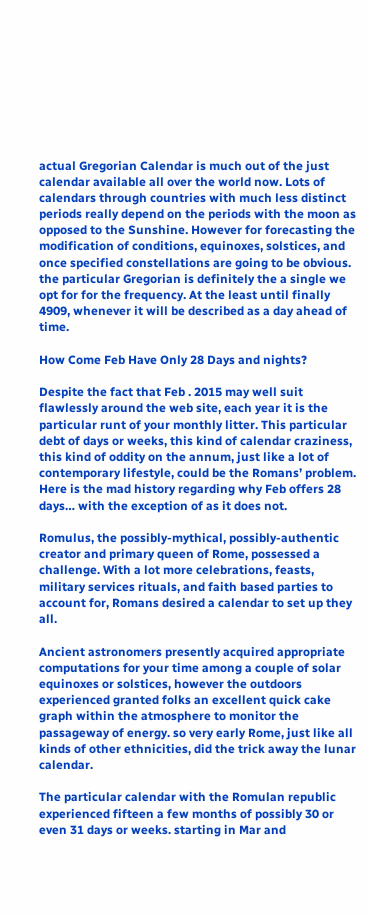actual Gregorian Calendar is much out of the just calendar available all over the world now. Lots of calendars through countries with much less distinct periods really depend on the periods with the moon as opposed to the Sunshine. However for forecasting the modification of conditions, equinoxes, solstices, and once specified constellations are going to be obvious. the particular Gregorian is definitely the a single we opt for for the frequency. At the least until finally 4909, whenever it will be described as a day ahead of time.

How Come Feb Have Only 28 Days and nights?

Despite the fact that Feb . 2015 may well suit flawlessly around the web site, each year it is the particular runt of your monthly litter. This particular debt of days or weeks, this kind of calendar craziness, this kind of oddity on the annum, just like a lot of contemporary lifestyle, could be the Romans’ problem. Here is the mad history regarding why Feb offers 28 days… with the exception of as it does not.

Romulus, the possibly-mythical, possibly-authentic creator and primary queen of Rome, possessed a challenge. With a lot more celebrations, feasts, military services rituals, and faith based parties to account for, Romans desired a calendar to set up they all.

Ancient astronomers presently acquired appropriate computations for your time among a couple of solar equinoxes or solstices, however the outdoors experienced granted folks an excellent quick cake graph within the atmosphere to monitor the passageway of energy. so very early Rome, just like all kinds of other ethnicities, did the trick away the lunar calendar.

The particular calendar with the Romulan republic experienced fifteen a few months of possibly 30 or even 31 days or weeks. starting in Mar and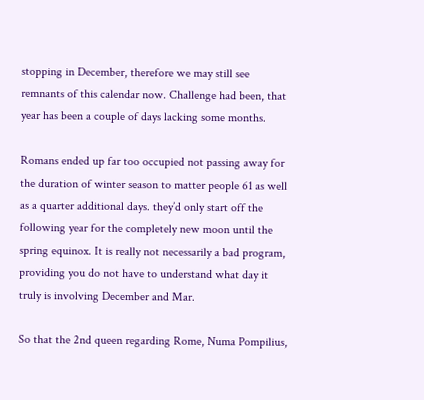stopping in December, therefore we may still see remnants of this calendar now. Challenge had been, that year has been a couple of days lacking some months.

Romans ended up far too occupied not passing away for the duration of winter season to matter people 61 as well as a quarter additional days. they’d only start off the following year for the completely new moon until the spring equinox. It is really not necessarily a bad program, providing you do not have to understand what day it truly is involving December and Mar.

So that the 2nd queen regarding Rome, Numa Pompilius,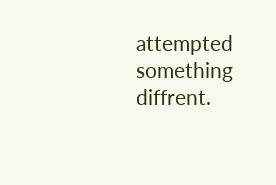attempted something diffrent.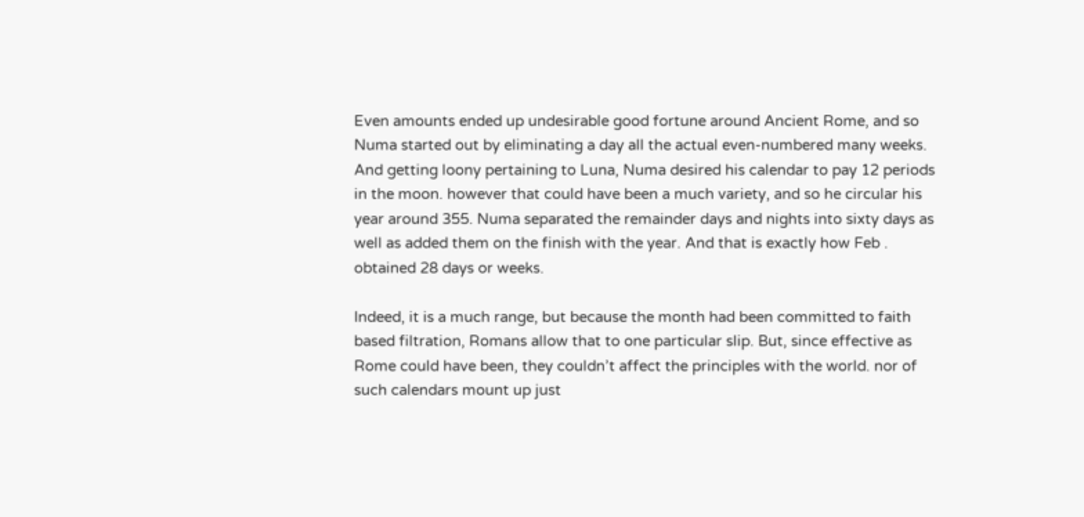Even amounts ended up undesirable good fortune around Ancient Rome, and so Numa started out by eliminating a day all the actual even-numbered many weeks. And getting loony pertaining to Luna, Numa desired his calendar to pay 12 periods in the moon. however that could have been a much variety, and so he circular his year around 355. Numa separated the remainder days and nights into sixty days as well as added them on the finish with the year. And that is exactly how Feb . obtained 28 days or weeks.

Indeed, it is a much range, but because the month had been committed to faith based filtration, Romans allow that to one particular slip. But, since effective as Rome could have been, they couldn’t affect the principles with the world. nor of such calendars mount up just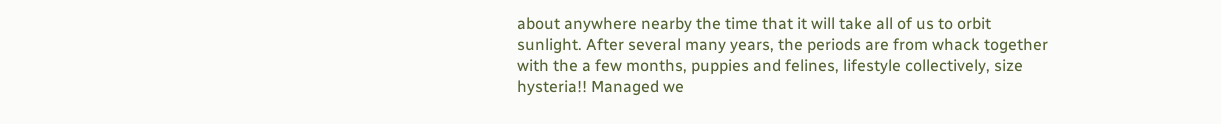about anywhere nearby the time that it will take all of us to orbit sunlight. After several many years, the periods are from whack together with the a few months, puppies and felines, lifestyle collectively, size hysteria!! Managed we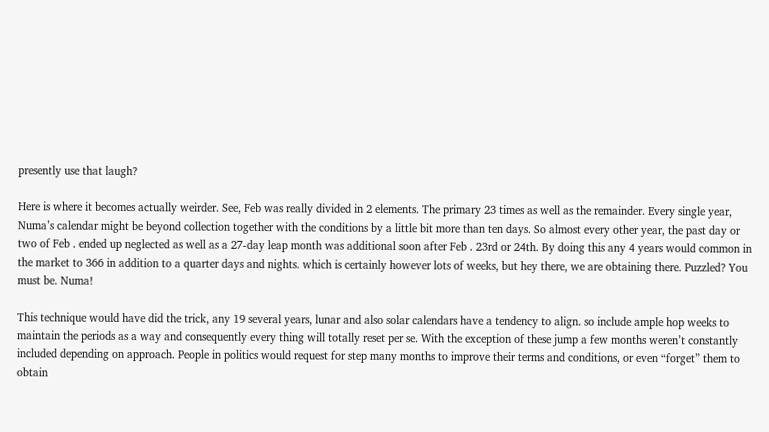presently use that laugh?

Here is where it becomes actually weirder. See, Feb was really divided in 2 elements. The primary 23 times as well as the remainder. Every single year, Numa’s calendar might be beyond collection together with the conditions by a little bit more than ten days. So almost every other year, the past day or two of Feb . ended up neglected as well as a 27-day leap month was additional soon after Feb . 23rd or 24th. By doing this any 4 years would common in the market to 366 in addition to a quarter days and nights. which is certainly however lots of weeks, but hey there, we are obtaining there. Puzzled? You must be. Numa!

This technique would have did the trick, any 19 several years, lunar and also solar calendars have a tendency to align. so include ample hop weeks to maintain the periods as a way and consequently every thing will totally reset per se. With the exception of these jump a few months weren’t constantly included depending on approach. People in politics would request for step many months to improve their terms and conditions, or even “forget” them to obtain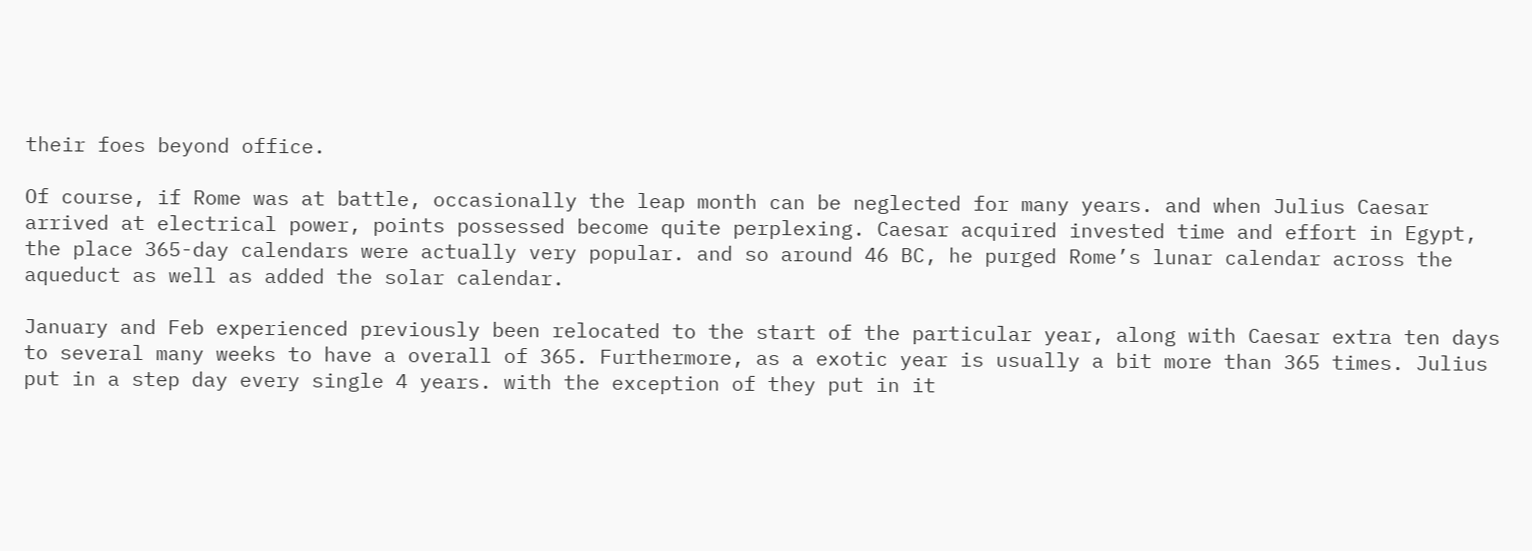their foes beyond office.

Of course, if Rome was at battle, occasionally the leap month can be neglected for many years. and when Julius Caesar arrived at electrical power, points possessed become quite perplexing. Caesar acquired invested time and effort in Egypt, the place 365-day calendars were actually very popular. and so around 46 BC, he purged Rome’s lunar calendar across the aqueduct as well as added the solar calendar.

January and Feb experienced previously been relocated to the start of the particular year, along with Caesar extra ten days to several many weeks to have a overall of 365. Furthermore, as a exotic year is usually a bit more than 365 times. Julius put in a step day every single 4 years. with the exception of they put in it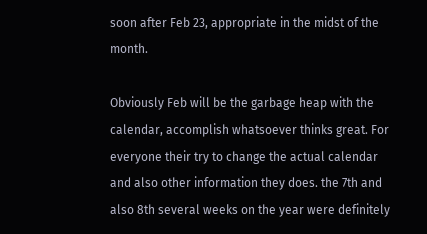soon after Feb 23, appropriate in the midst of the month.

Obviously Feb will be the garbage heap with the calendar, accomplish whatsoever thinks great. For everyone their try to change the actual calendar and also other information they does. the 7th and also 8th several weeks on the year were definitely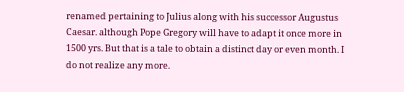renamed pertaining to Julius along with his successor Augustus Caesar. although Pope Gregory will have to adapt it once more in 1500 yrs. But that is a tale to obtain a distinct day or even month. I do not realize any more.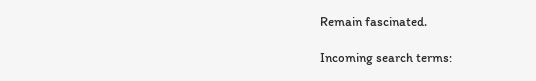Remain fascinated.

Incoming search terms: